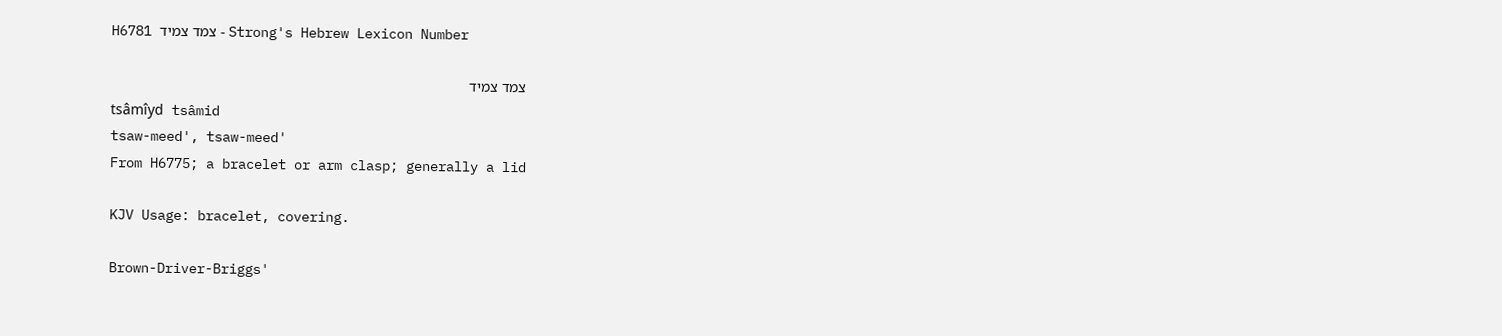H6781 צמד צמיד - Strong's Hebrew Lexicon Number

צמד צמיד
tsâmı̂yd tsâmid
tsaw-meed', tsaw-meed'
From H6775; a bracelet or arm clasp; generally a lid

KJV Usage: bracelet, covering.

Brown-Driver-Briggs'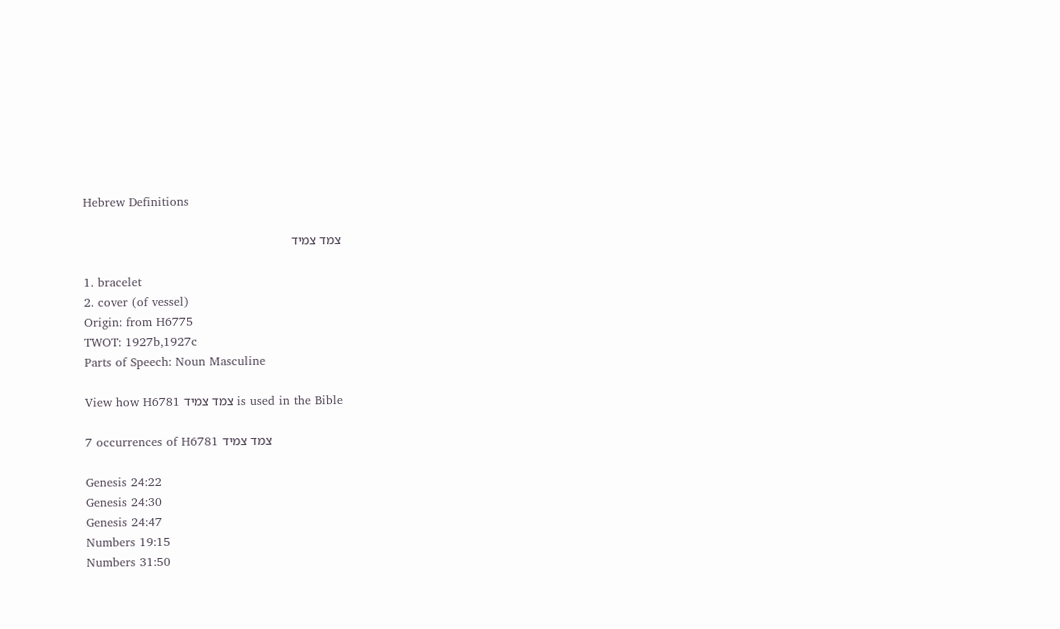Hebrew Definitions

צמד צמיד

1. bracelet
2. cover (of vessel)
Origin: from H6775
TWOT: 1927b,1927c
Parts of Speech: Noun Masculine

View how H6781 צמד צמיד is used in the Bible

7 occurrences of H6781 צמד צמיד

Genesis 24:22
Genesis 24:30
Genesis 24:47
Numbers 19:15
Numbers 31:50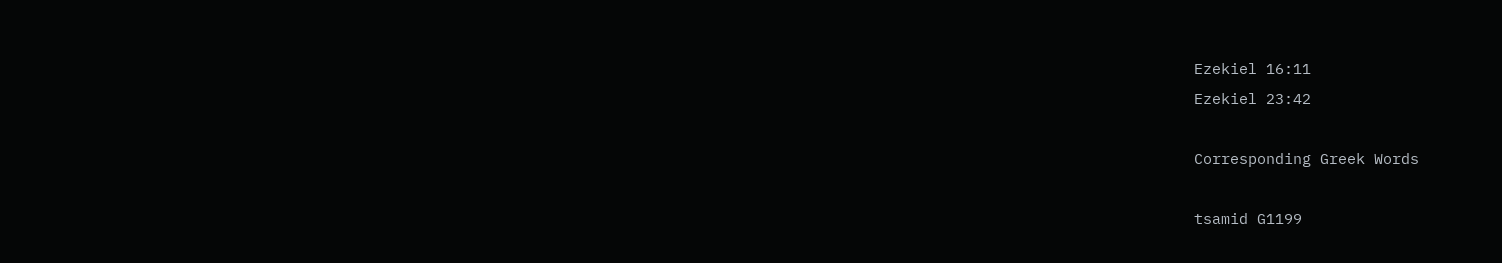Ezekiel 16:11
Ezekiel 23:42

Corresponding Greek Words

tsamid G1199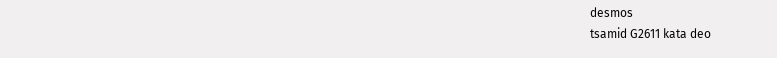desmos
tsamid G2611 kata deo